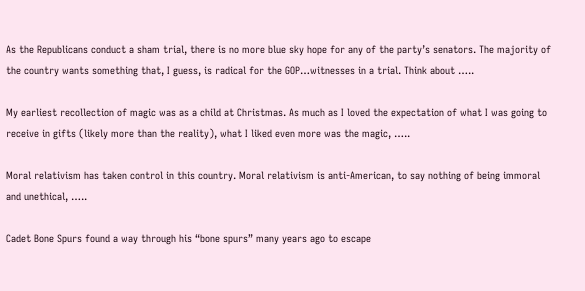As the Republicans conduct a sham trial, there is no more blue sky hope for any of the party’s senators. The majority of the country wants something that, I guess, is radical for the GOP…witnesses in a trial. Think about …..

My earliest recollection of magic was as a child at Christmas. As much as I loved the expectation of what I was going to receive in gifts (likely more than the reality), what I liked even more was the magic, …..

Moral relativism has taken control in this country. Moral relativism is anti-American, to say nothing of being immoral and unethical, …..

Cadet Bone Spurs found a way through his “bone spurs” many years ago to escape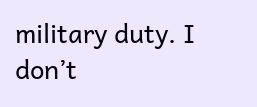military duty. I don’t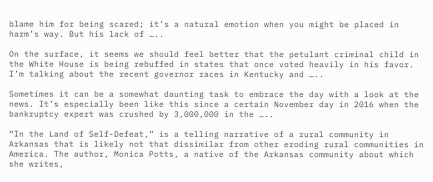blame him for being scared; it’s a natural emotion when you might be placed in harm’s way. But his lack of …..

On the surface, it seems we should feel better that the petulant criminal child in the White House is being rebuffed in states that once voted heavily in his favor. I’m talking about the recent governor races in Kentucky and …..

Sometimes it can be a somewhat daunting task to embrace the day with a look at the news. It’s especially been like this since a certain November day in 2016 when the bankruptcy expert was crushed by 3,000,000 in the …..

“In the Land of Self-Defeat,” is a telling narrative of a rural community in Arkansas that is likely not that dissimilar from other eroding rural communities in America. The author, Monica Potts, a native of the Arkansas community about which she writes,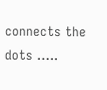connects the dots …..